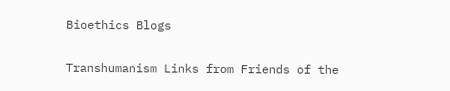Bioethics Blogs

Transhumanism Links from Friends of the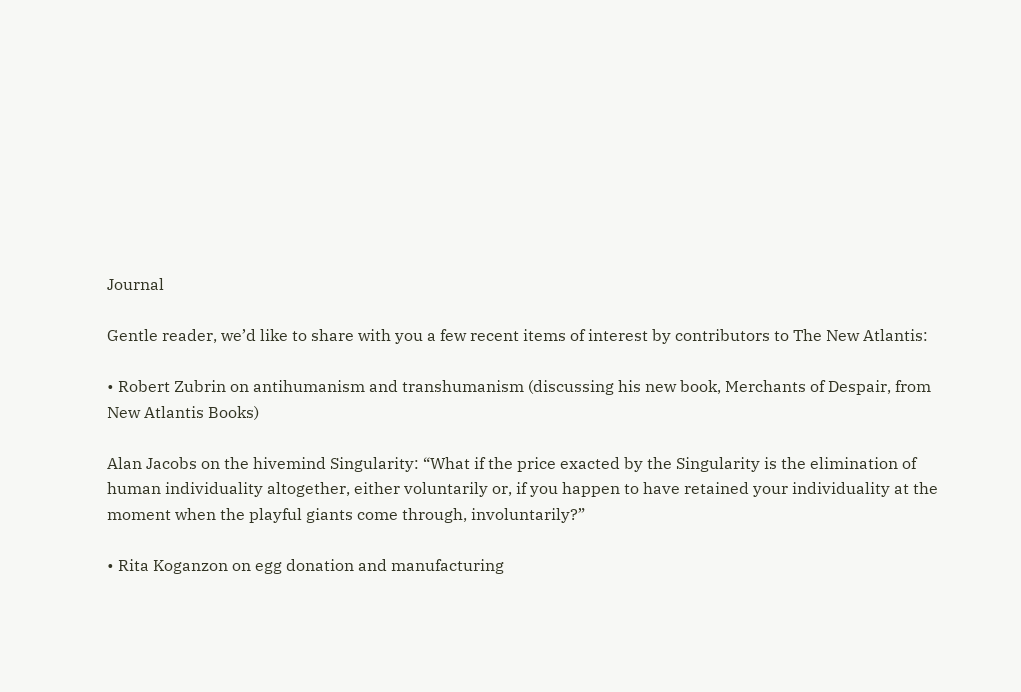Journal

Gentle reader, we’d like to share with you a few recent items of interest by contributors to The New Atlantis:

• Robert Zubrin on antihumanism and transhumanism (discussing his new book, Merchants of Despair, from New Atlantis Books)

Alan Jacobs on the hivemind Singularity: “What if the price exacted by the Singularity is the elimination of human individuality altogether, either voluntarily or, if you happen to have retained your individuality at the moment when the playful giants come through, involuntarily?”

• Rita Koganzon on egg donation and manufacturing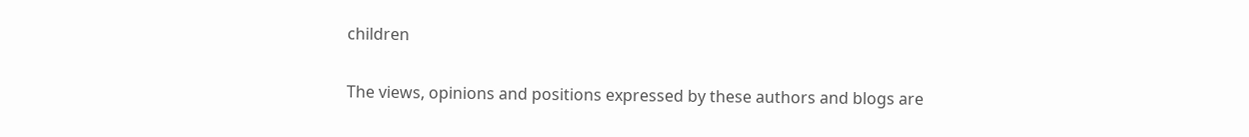children

The views, opinions and positions expressed by these authors and blogs are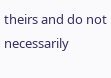theirs and do not necessarily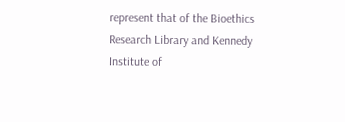represent that of the Bioethics Research Library and Kennedy Institute of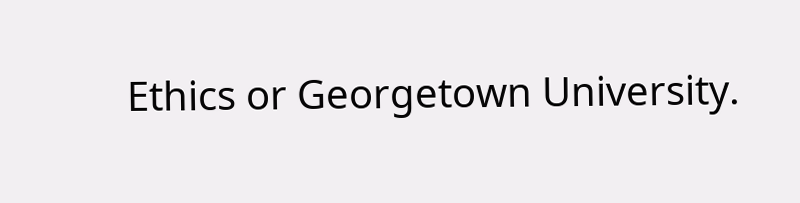Ethics or Georgetown University.